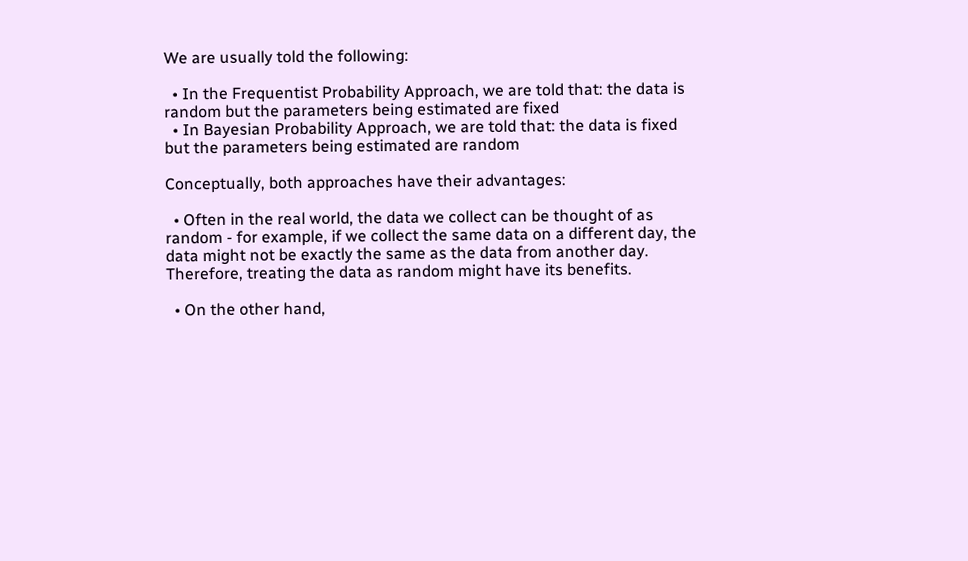We are usually told the following:

  • In the Frequentist Probability Approach, we are told that: the data is random but the parameters being estimated are fixed
  • In Bayesian Probability Approach, we are told that: the data is fixed but the parameters being estimated are random

Conceptually, both approaches have their advantages:

  • Often in the real world, the data we collect can be thought of as random - for example, if we collect the same data on a different day, the data might not be exactly the same as the data from another day. Therefore, treating the data as random might have its benefits.

  • On the other hand,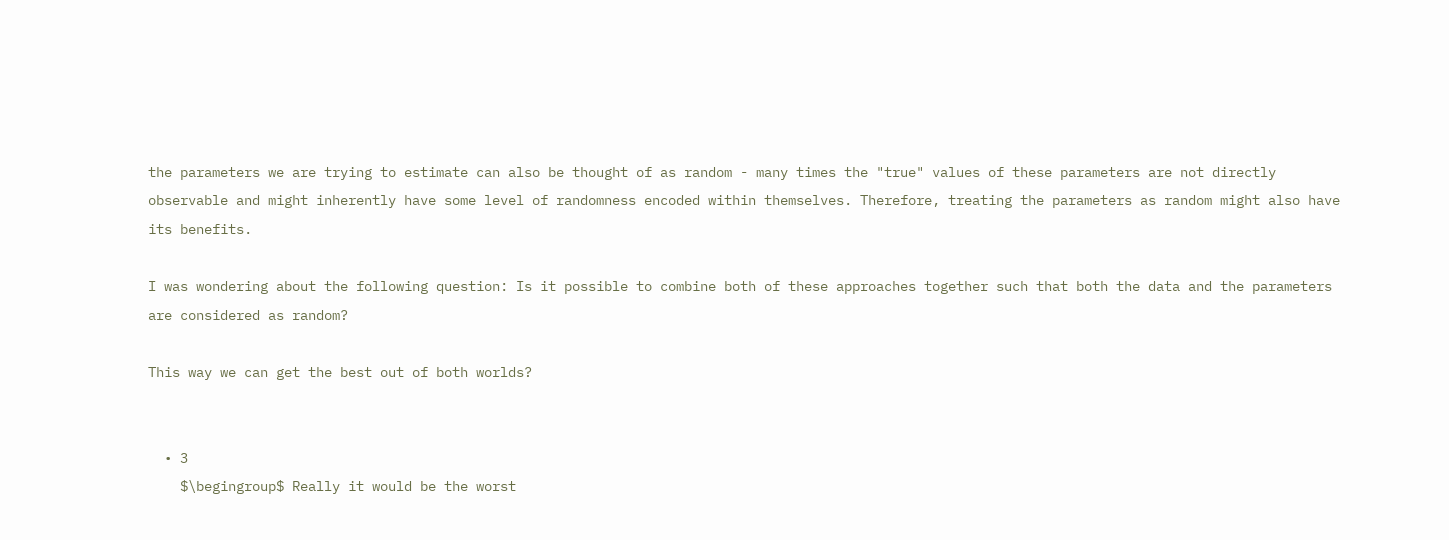the parameters we are trying to estimate can also be thought of as random - many times the "true" values of these parameters are not directly observable and might inherently have some level of randomness encoded within themselves. Therefore, treating the parameters as random might also have its benefits.

I was wondering about the following question: Is it possible to combine both of these approaches together such that both the data and the parameters are considered as random?

This way we can get the best out of both worlds?


  • 3
    $\begingroup$ Really it would be the worst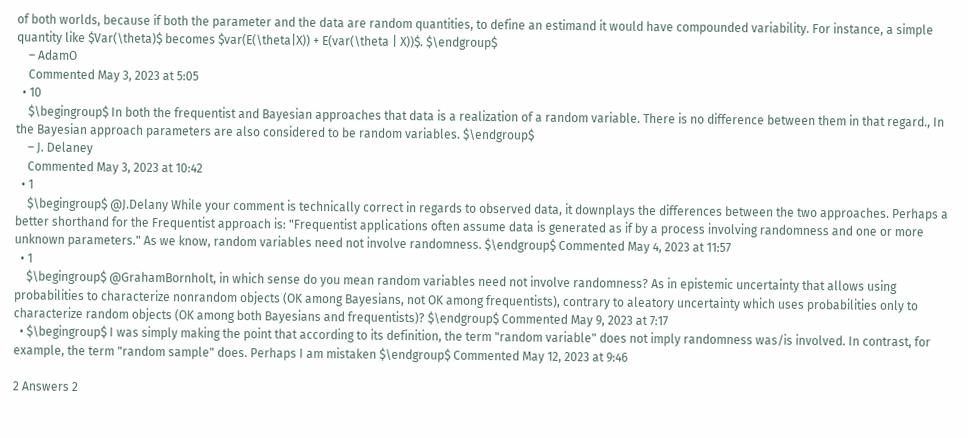of both worlds, because if both the parameter and the data are random quantities, to define an estimand it would have compounded variability. For instance, a simple quantity like $Var(\theta)$ becomes $var(E(\theta|X)) + E(var(\theta | X))$. $\endgroup$
    – AdamO
    Commented May 3, 2023 at 5:05
  • 10
    $\begingroup$ In both the frequentist and Bayesian approaches that data is a realization of a random variable. There is no difference between them in that regard., In the Bayesian approach parameters are also considered to be random variables. $\endgroup$
    – J. Delaney
    Commented May 3, 2023 at 10:42
  • 1
    $\begingroup$ @J.Delany While your comment is technically correct in regards to observed data, it downplays the differences between the two approaches. Perhaps a better shorthand for the Frequentist approach is: "Frequentist applications often assume data is generated as if by a process involving randomness and one or more unknown parameters." As we know, random variables need not involve randomness. $\endgroup$ Commented May 4, 2023 at 11:57
  • 1
    $\begingroup$ @GrahamBornholt, in which sense do you mean random variables need not involve randomness? As in epistemic uncertainty that allows using probabilities to characterize nonrandom objects (OK among Bayesians, not OK among frequentists), contrary to aleatory uncertainty which uses probabilities only to characterize random objects (OK among both Bayesians and frequentists)? $\endgroup$ Commented May 9, 2023 at 7:17
  • $\begingroup$ I was simply making the point that according to its definition, the term "random variable" does not imply randomness was/is involved. In contrast, for example, the term "random sample" does. Perhaps I am mistaken $\endgroup$ Commented May 12, 2023 at 9:46

2 Answers 2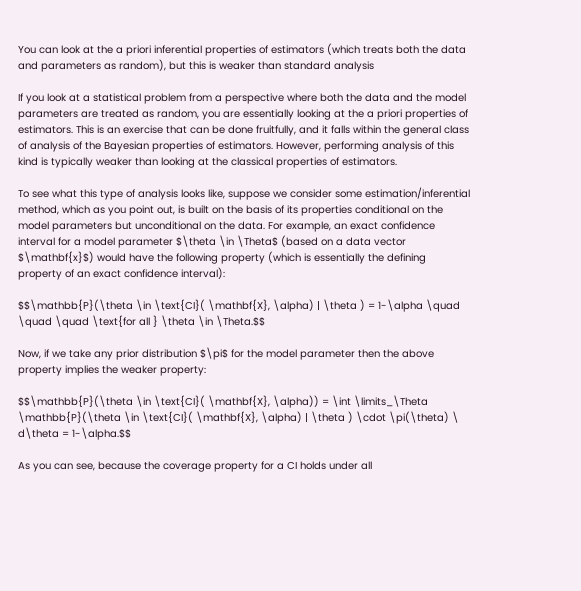You can look at the a priori inferential properties of estimators (which treats both the data and parameters as random), but this is weaker than standard analysis

If you look at a statistical problem from a perspective where both the data and the model parameters are treated as random, you are essentially looking at the a priori properties of estimators. This is an exercise that can be done fruitfully, and it falls within the general class of analysis of the Bayesian properties of estimators. However, performing analysis of this kind is typically weaker than looking at the classical properties of estimators.

To see what this type of analysis looks like, suppose we consider some estimation/inferential method, which as you point out, is built on the basis of its properties conditional on the model parameters but unconditional on the data. For example, an exact confidence interval for a model parameter $\theta \in \Theta$ (based on a data vector $\mathbf{x}$) would have the following property (which is essentially the defining property of an exact confidence interval):

$$\mathbb{P}(\theta \in \text{CI}( \mathbf{X}, \alpha) | \theta ) = 1-\alpha \quad \quad \quad \text{for all } \theta \in \Theta.$$

Now, if we take any prior distribution $\pi$ for the model parameter then the above property implies the weaker property:

$$\mathbb{P}(\theta \in \text{CI}( \mathbf{X}, \alpha)) = \int \limits_\Theta \mathbb{P}(\theta \in \text{CI}( \mathbf{X}, \alpha) | \theta ) \cdot \pi(\theta) \ d\theta = 1-\alpha.$$

As you can see, because the coverage property for a CI holds under all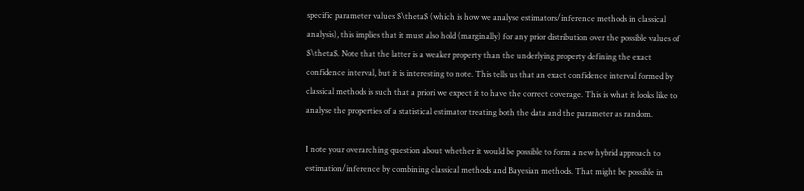specific parameter values $\theta$ (which is how we analyse estimators/inference methods in classical analysis), this implies that it must also hold (marginally) for any prior distribution over the possible values of $\theta$. Note that the latter is a weaker property than the underlying property defining the exact confidence interval, but it is interesting to note. This tells us that an exact confidence interval formed by classical methods is such that a priori we expect it to have the correct coverage. This is what it looks like to analyse the properties of a statistical estimator treating both the data and the parameter as random.

I note your overarching question about whether it would be possible to form a new hybrid approach to estimation/inference by combining classical methods and Bayesian methods. That might be possible in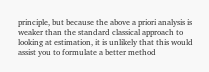principle, but because the above a priori analysis is weaker than the standard classical approach to looking at estimation, it is unlikely that this would assist you to formulate a better method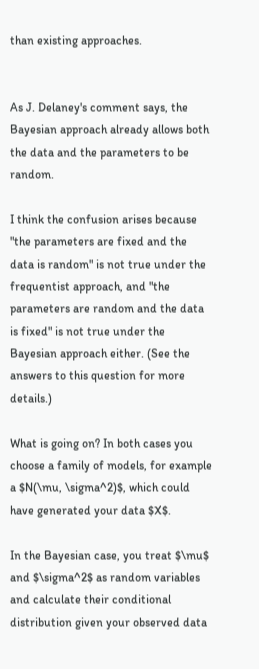than existing approaches.


As J. Delaney's comment says, the Bayesian approach already allows both the data and the parameters to be random.

I think the confusion arises because "the parameters are fixed and the data is random" is not true under the frequentist approach, and "the parameters are random and the data is fixed" is not true under the Bayesian approach either. (See the answers to this question for more details.)

What is going on? In both cases you choose a family of models, for example a $N(\mu, \sigma^2)$, which could have generated your data $X$.

In the Bayesian case, you treat $\mu$ and $\sigma^2$ as random variables and calculate their conditional distribution given your observed data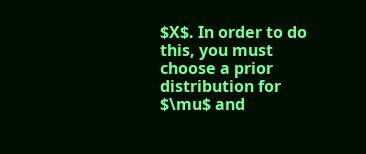$X$. In order to do this, you must choose a prior distribution for $\mu$ and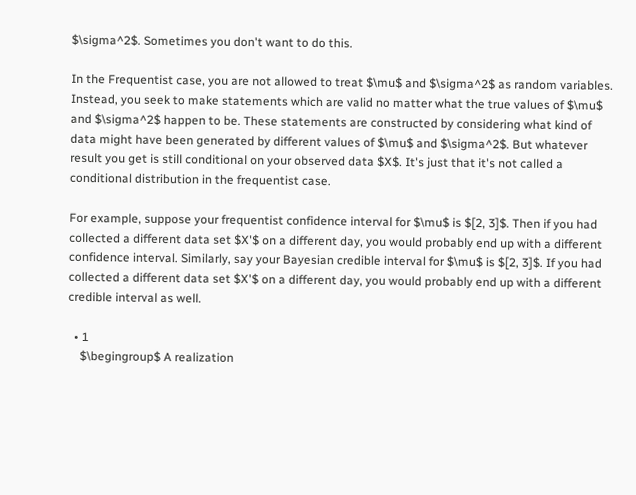$\sigma^2$. Sometimes you don't want to do this.

In the Frequentist case, you are not allowed to treat $\mu$ and $\sigma^2$ as random variables. Instead, you seek to make statements which are valid no matter what the true values of $\mu$ and $\sigma^2$ happen to be. These statements are constructed by considering what kind of data might have been generated by different values of $\mu$ and $\sigma^2$. But whatever result you get is still conditional on your observed data $X$. It's just that it's not called a conditional distribution in the frequentist case.

For example, suppose your frequentist confidence interval for $\mu$ is $[2, 3]$. Then if you had collected a different data set $X'$ on a different day, you would probably end up with a different confidence interval. Similarly, say your Bayesian credible interval for $\mu$ is $[2, 3]$. If you had collected a different data set $X'$ on a different day, you would probably end up with a different credible interval as well.

  • 1
    $\begingroup$ A realization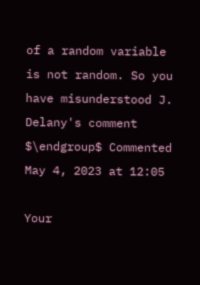of a random variable is not random. So you have misunderstood J. Delany's comment $\endgroup$ Commented May 4, 2023 at 12:05

Your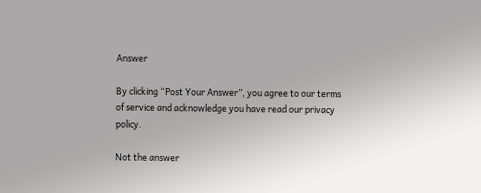Answer

By clicking “Post Your Answer”, you agree to our terms of service and acknowledge you have read our privacy policy.

Not the answer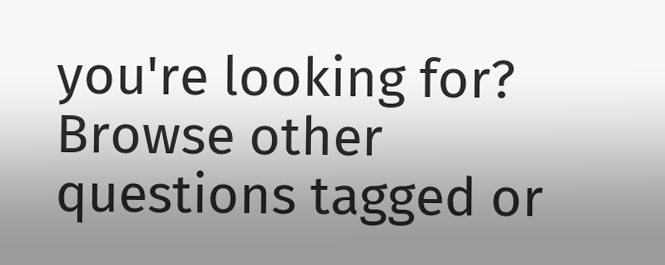you're looking for? Browse other questions tagged or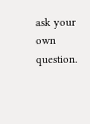ask your own question.